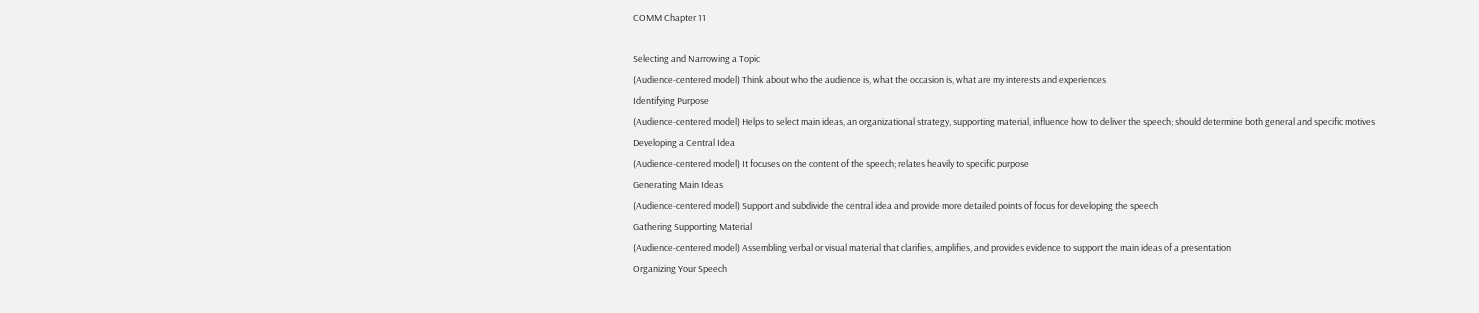COMM Chapter 11

Selecting and Narrowing a Topic
(Audience-centered model) Think about who the audience is, what the occasion is, what are my interests and experiences
Identifying Purpose
(Audience-centered model) Helps to select main ideas, an organizational strategy, supporting material, influence how to deliver the speech; should determine both general and specific motives
Developing a Central Idea
(Audience-centered model) It focuses on the content of the speech; relates heavily to specific purpose
Generating Main Ideas
(Audience-centered model) Support and subdivide the central idea and provide more detailed points of focus for developing the speech
Gathering Supporting Material
(Audience-centered model) Assembling verbal or visual material that clarifies, amplifies, and provides evidence to support the main ideas of a presentation
Organizing Your Speech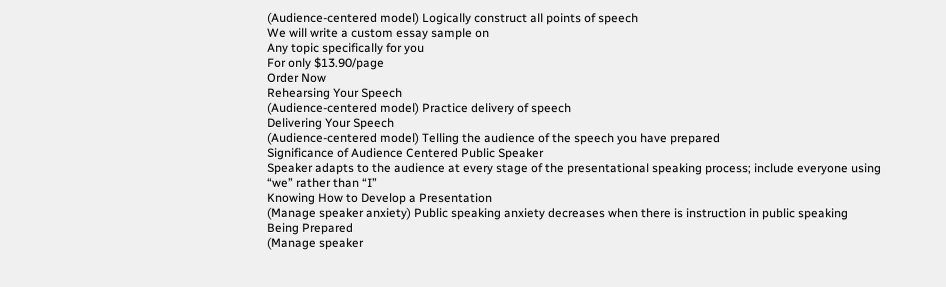(Audience-centered model) Logically construct all points of speech
We will write a custom essay sample on
Any topic specifically for you
For only $13.90/page
Order Now
Rehearsing Your Speech
(Audience-centered model) Practice delivery of speech
Delivering Your Speech
(Audience-centered model) Telling the audience of the speech you have prepared
Significance of Audience Centered Public Speaker
Speaker adapts to the audience at every stage of the presentational speaking process; include everyone using “we” rather than “I”
Knowing How to Develop a Presentation
(Manage speaker anxiety) Public speaking anxiety decreases when there is instruction in public speaking
Being Prepared
(Manage speaker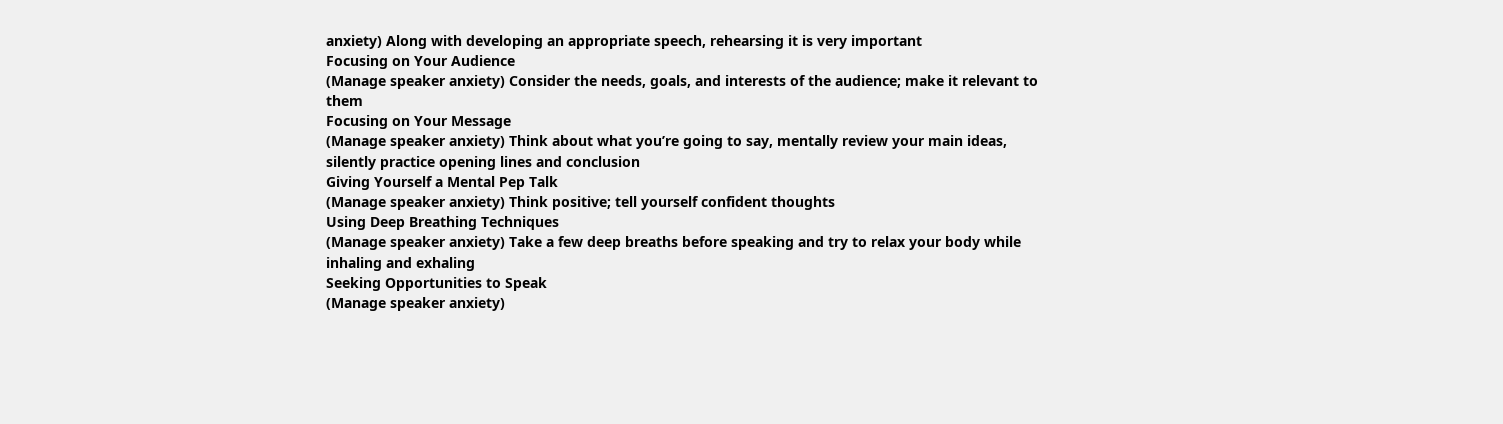anxiety) Along with developing an appropriate speech, rehearsing it is very important
Focusing on Your Audience
(Manage speaker anxiety) Consider the needs, goals, and interests of the audience; make it relevant to them
Focusing on Your Message
(Manage speaker anxiety) Think about what you’re going to say, mentally review your main ideas, silently practice opening lines and conclusion
Giving Yourself a Mental Pep Talk
(Manage speaker anxiety) Think positive; tell yourself confident thoughts
Using Deep Breathing Techniques
(Manage speaker anxiety) Take a few deep breaths before speaking and try to relax your body while inhaling and exhaling
Seeking Opportunities to Speak
(Manage speaker anxiety)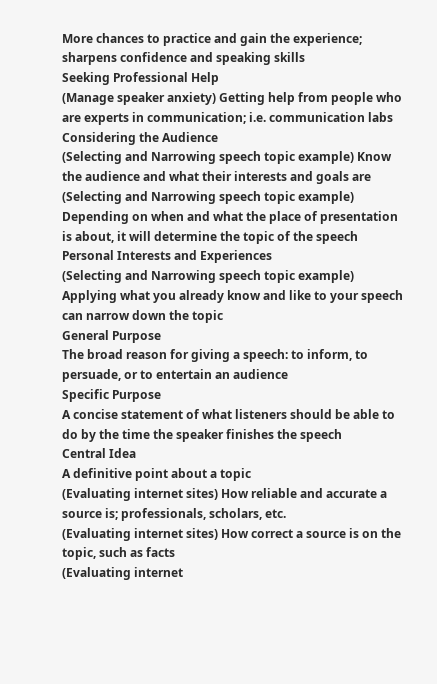More chances to practice and gain the experience; sharpens confidence and speaking skills
Seeking Professional Help
(Manage speaker anxiety) Getting help from people who are experts in communication; i.e. communication labs
Considering the Audience
(Selecting and Narrowing speech topic example) Know the audience and what their interests and goals are
(Selecting and Narrowing speech topic example) Depending on when and what the place of presentation is about, it will determine the topic of the speech
Personal Interests and Experiences
(Selecting and Narrowing speech topic example) Applying what you already know and like to your speech can narrow down the topic
General Purpose
The broad reason for giving a speech: to inform, to persuade, or to entertain an audience
Specific Purpose
A concise statement of what listeners should be able to do by the time the speaker finishes the speech
Central Idea
A definitive point about a topic
(Evaluating internet sites) How reliable and accurate a source is; professionals, scholars, etc.
(Evaluating internet sites) How correct a source is on the topic, such as facts
(Evaluating internet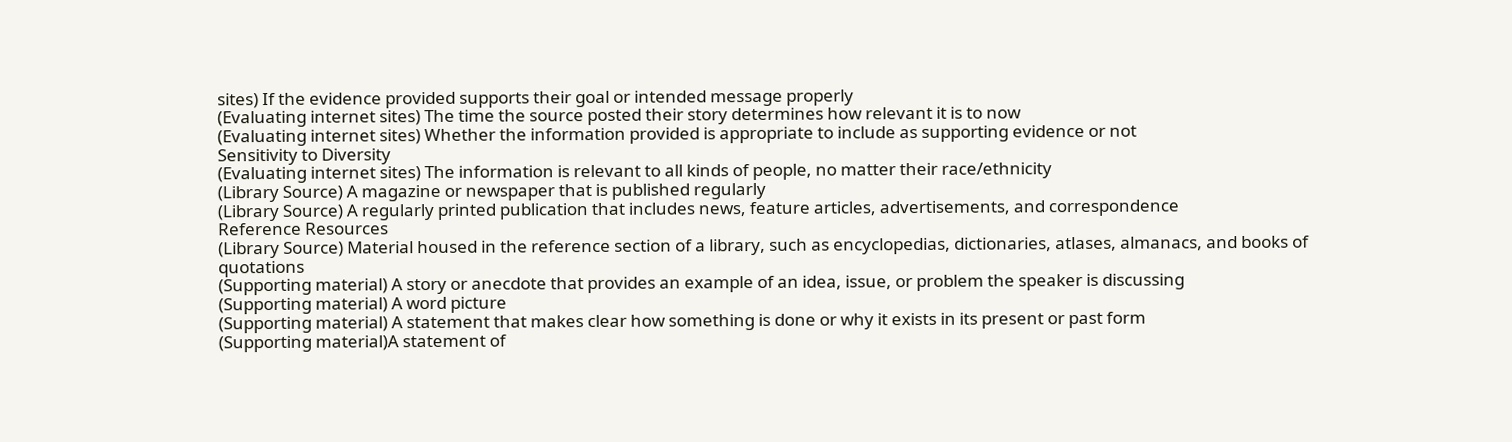sites) If the evidence provided supports their goal or intended message properly
(Evaluating internet sites) The time the source posted their story determines how relevant it is to now
(Evaluating internet sites) Whether the information provided is appropriate to include as supporting evidence or not
Sensitivity to Diversity
(Evaluating internet sites) The information is relevant to all kinds of people, no matter their race/ethnicity
(Library Source) A magazine or newspaper that is published regularly
(Library Source) A regularly printed publication that includes news, feature articles, advertisements, and correspondence
Reference Resources
(Library Source) Material housed in the reference section of a library, such as encyclopedias, dictionaries, atlases, almanacs, and books of quotations
(Supporting material) A story or anecdote that provides an example of an idea, issue, or problem the speaker is discussing
(Supporting material) A word picture
(Supporting material) A statement that makes clear how something is done or why it exists in its present or past form
(Supporting material)A statement of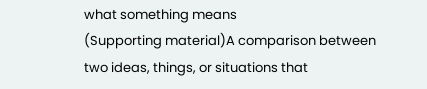what something means
(Supporting material)A comparison between two ideas, things, or situations that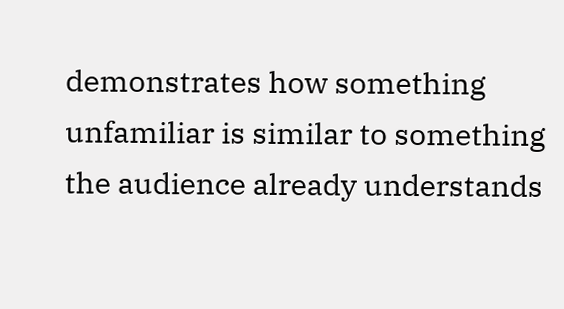demonstrates how something unfamiliar is similar to something the audience already understands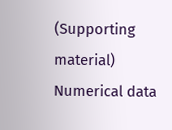(Supporting material) Numerical data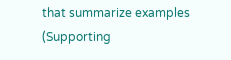that summarize examples
(Supporting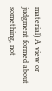material) A view or judgment formed about something, not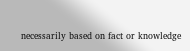necessarily based on fact or knowledge